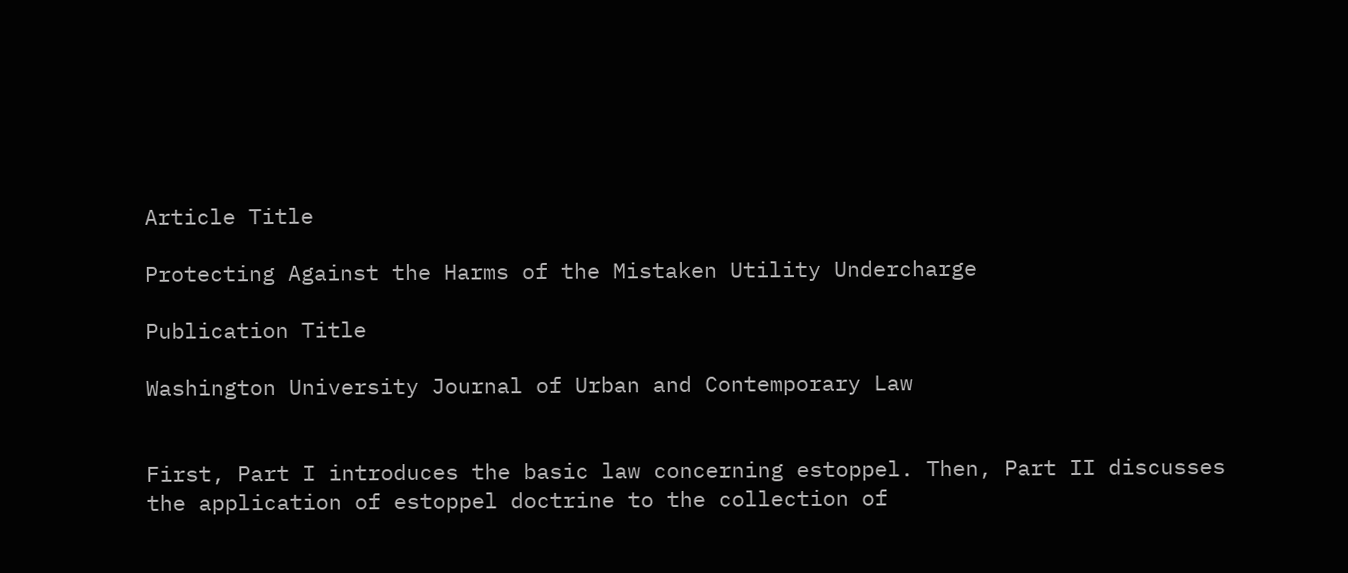Article Title

Protecting Against the Harms of the Mistaken Utility Undercharge

Publication Title

Washington University Journal of Urban and Contemporary Law


First, Part I introduces the basic law concerning estoppel. Then, Part II discusses the application of estoppel doctrine to the collection of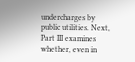undercharges by public utilities. Next, Part III examines whether, even in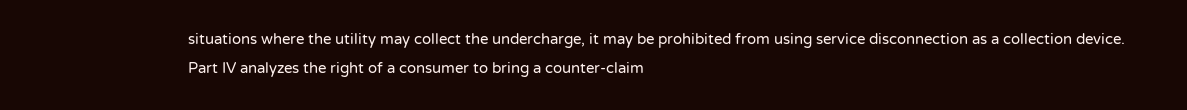situations where the utility may collect the undercharge, it may be prohibited from using service disconnection as a collection device. Part IV analyzes the right of a consumer to bring a counter-claim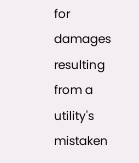for damages resulting from a utility's mistaken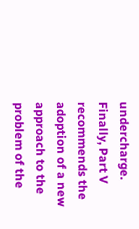undercharge. Finally, Part V recommends the adoption of a new approach to the problem of the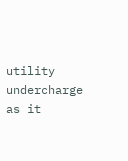utility undercharge as it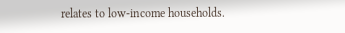relates to low-income households.